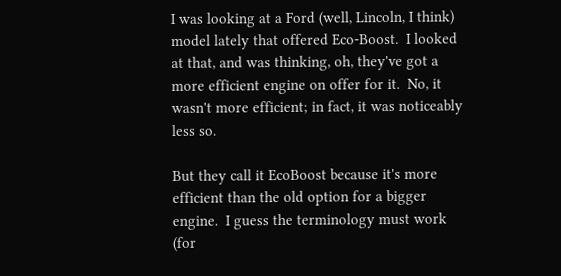I was looking at a Ford (well, Lincoln, I think) model lately that offered Eco-Boost.  I looked at that, and was thinking, oh, they've got a more efficient engine on offer for it.  No, it wasn't more efficient; in fact, it was noticeably less so.

But they call it EcoBoost because it's more efficient than the old option for a bigger engine.  I guess the terminology must work (for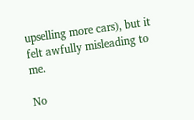upselling more cars), but it felt awfully misleading to me.

No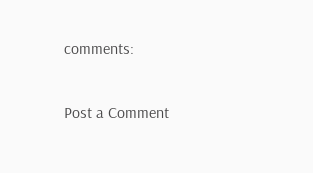comments:

Post a Comment